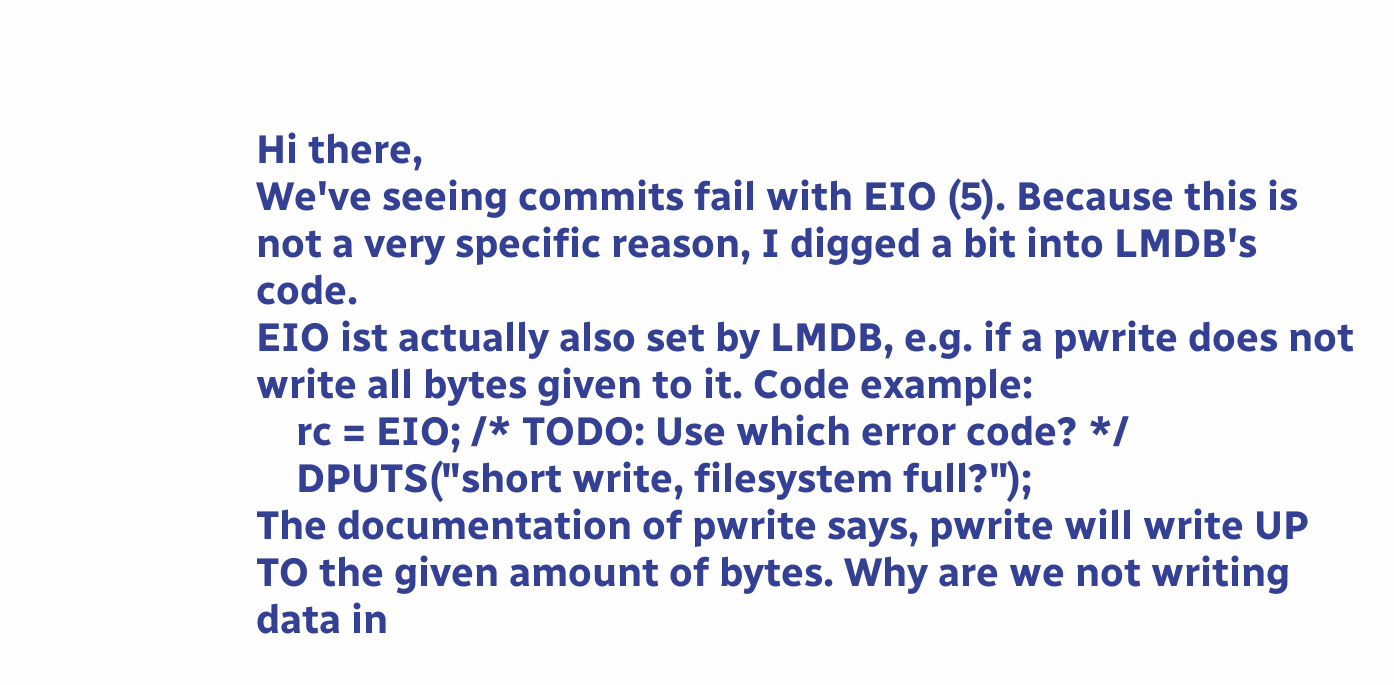Hi there,
We've seeing commits fail with EIO (5). Because this is not a very specific reason, I digged a bit into LMDB's code.
EIO ist actually also set by LMDB, e.g. if a pwrite does not write all bytes given to it. Code example:
    rc = EIO; /* TODO: Use which error code? */
    DPUTS("short write, filesystem full?");
The documentation of pwrite says, pwrite will write UP TO the given amount of bytes. Why are we not writing data in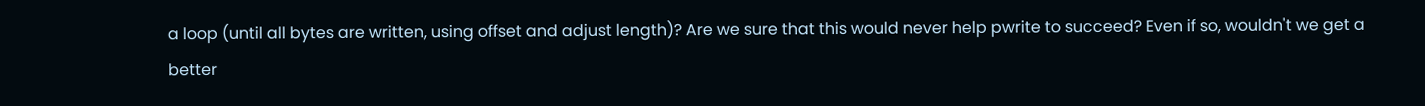a loop (until all bytes are written, using offset and adjust length)? Are we sure that this would never help pwrite to succeed? Even if so, wouldn't we get a better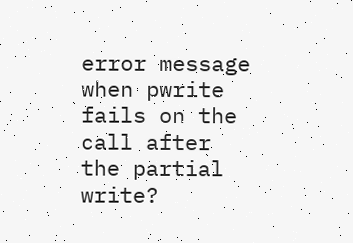error message when pwrite fails on the call after the partial write?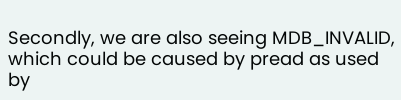Secondly, we are also seeing MDB_INVALID, which could be caused by pread as used by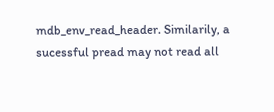mdb_env_read_header. Similarily, a sucessful pread may not read all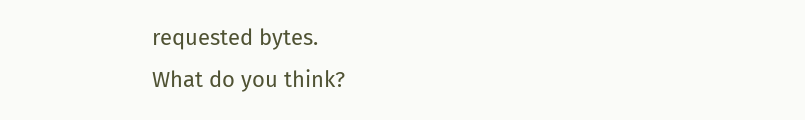requested bytes.
What do you think?